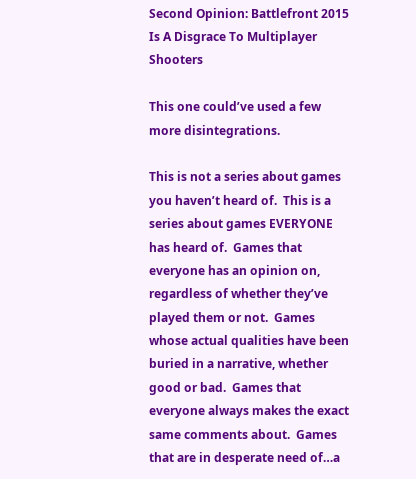Second Opinion: Battlefront 2015 Is A Disgrace To Multiplayer Shooters

This one could’ve used a few more disintegrations.

This is not a series about games you haven’t heard of.  This is a series about games EVERYONE has heard of.  Games that everyone has an opinion on, regardless of whether they’ve played them or not.  Games whose actual qualities have been buried in a narrative, whether good or bad.  Games that everyone always makes the exact same comments about.  Games that are in desperate need of…a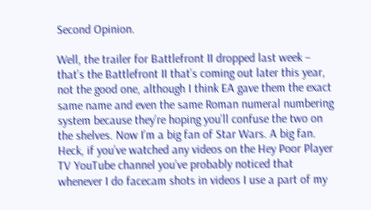Second Opinion.

Well, the trailer for Battlefront II dropped last week – that’s the Battlefront II that’s coming out later this year, not the good one, although I think EA gave them the exact same name and even the same Roman numeral numbering system because they’re hoping you’ll confuse the two on the shelves. Now I’m a big fan of Star Wars. A big fan. Heck, if you’ve watched any videos on the Hey Poor Player TV YouTube channel you’ve probably noticed that whenever I do facecam shots in videos I use a part of my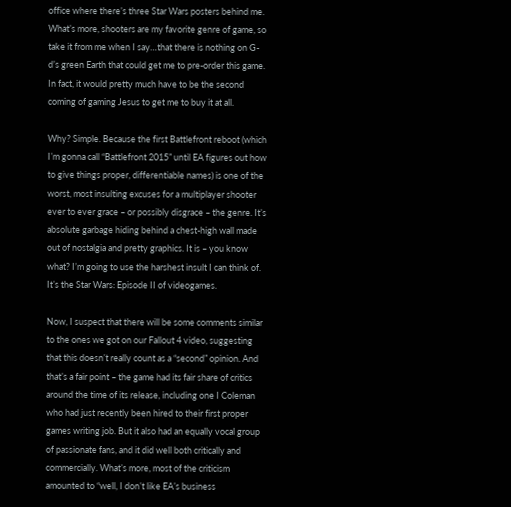office where there’s three Star Wars posters behind me. What’s more, shooters are my favorite genre of game, so take it from me when I say…that there is nothing on G-d’s green Earth that could get me to pre-order this game. In fact, it would pretty much have to be the second coming of gaming Jesus to get me to buy it at all.

Why? Simple. Because the first Battlefront reboot (which I’m gonna call “Battlefront 2015” until EA figures out how to give things proper, differentiable names) is one of the worst, most insulting excuses for a multiplayer shooter ever to ever grace – or possibly disgrace – the genre. It’s absolute garbage hiding behind a chest-high wall made out of nostalgia and pretty graphics. It is – you know what? I’m going to use the harshest insult I can think of. It’s the Star Wars: Episode II of videogames.

Now, I suspect that there will be some comments similar to the ones we got on our Fallout 4 video, suggesting that this doesn’t really count as a “second” opinion. And that’s a fair point – the game had its fair share of critics around the time of its release, including one I Coleman who had just recently been hired to their first proper games writing job. But it also had an equally vocal group of passionate fans, and it did well both critically and commercially. What’s more, most of the criticism amounted to “well, I don’t like EA’s business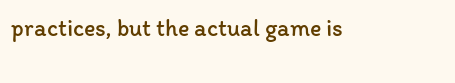practices, but the actual game is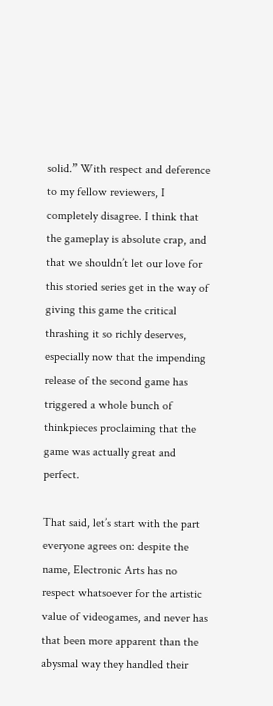solid.” With respect and deference to my fellow reviewers, I completely disagree. I think that the gameplay is absolute crap, and that we shouldn’t let our love for this storied series get in the way of giving this game the critical thrashing it so richly deserves, especially now that the impending release of the second game has triggered a whole bunch of thinkpieces proclaiming that the game was actually great and perfect.

That said, let’s start with the part everyone agrees on: despite the name, Electronic Arts has no respect whatsoever for the artistic value of videogames, and never has that been more apparent than the abysmal way they handled their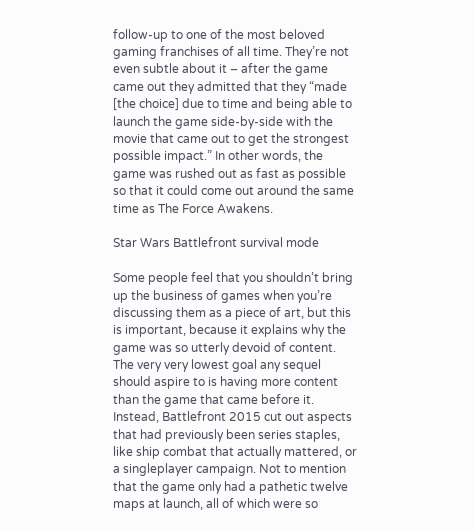follow-up to one of the most beloved gaming franchises of all time. They’re not even subtle about it – after the game came out they admitted that they “made [the choice] due to time and being able to launch the game side-by-side with the movie that came out to get the strongest possible impact.” In other words, the game was rushed out as fast as possible so that it could come out around the same time as The Force Awakens.

Star Wars Battlefront survival mode

Some people feel that you shouldn’t bring up the business of games when you’re discussing them as a piece of art, but this is important, because it explains why the game was so utterly devoid of content. The very very lowest goal any sequel should aspire to is having more content than the game that came before it. Instead, Battlefront 2015 cut out aspects that had previously been series staples, like ship combat that actually mattered, or a singleplayer campaign. Not to mention that the game only had a pathetic twelve maps at launch, all of which were so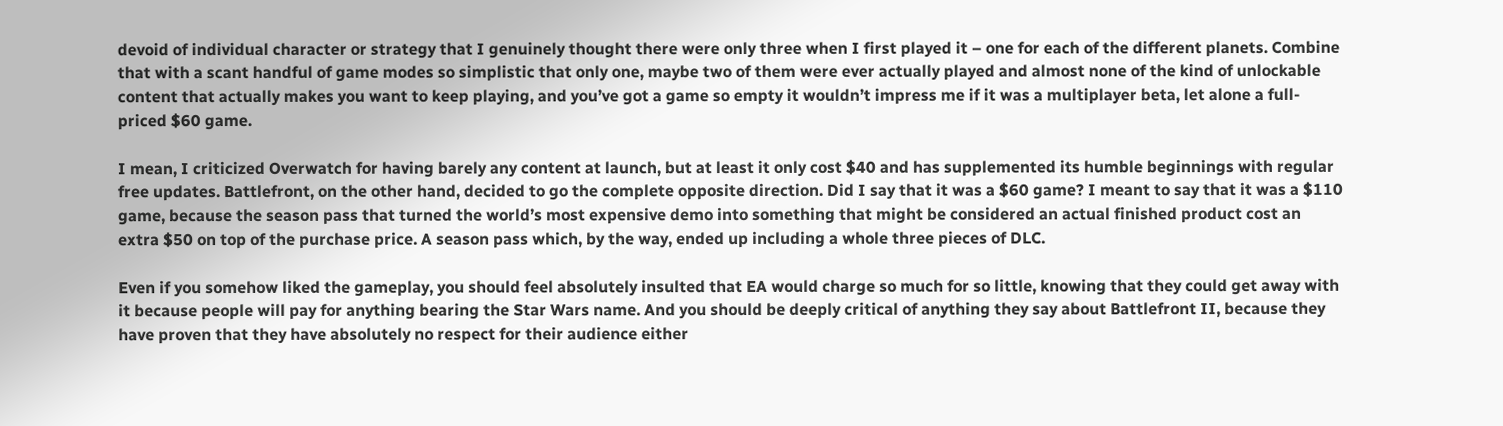devoid of individual character or strategy that I genuinely thought there were only three when I first played it – one for each of the different planets. Combine that with a scant handful of game modes so simplistic that only one, maybe two of them were ever actually played and almost none of the kind of unlockable content that actually makes you want to keep playing, and you’ve got a game so empty it wouldn’t impress me if it was a multiplayer beta, let alone a full-priced $60 game.

I mean, I criticized Overwatch for having barely any content at launch, but at least it only cost $40 and has supplemented its humble beginnings with regular free updates. Battlefront, on the other hand, decided to go the complete opposite direction. Did I say that it was a $60 game? I meant to say that it was a $110 game, because the season pass that turned the world’s most expensive demo into something that might be considered an actual finished product cost an extra $50 on top of the purchase price. A season pass which, by the way, ended up including a whole three pieces of DLC.

Even if you somehow liked the gameplay, you should feel absolutely insulted that EA would charge so much for so little, knowing that they could get away with it because people will pay for anything bearing the Star Wars name. And you should be deeply critical of anything they say about Battlefront II, because they have proven that they have absolutely no respect for their audience either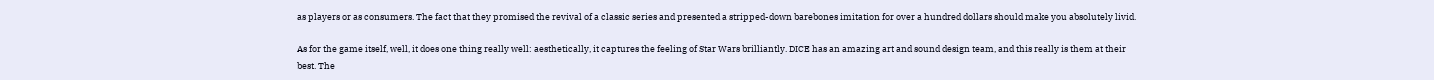as players or as consumers. The fact that they promised the revival of a classic series and presented a stripped-down barebones imitation for over a hundred dollars should make you absolutely livid.

As for the game itself, well, it does one thing really well: aesthetically, it captures the feeling of Star Wars brilliantly. DICE has an amazing art and sound design team, and this really is them at their best. The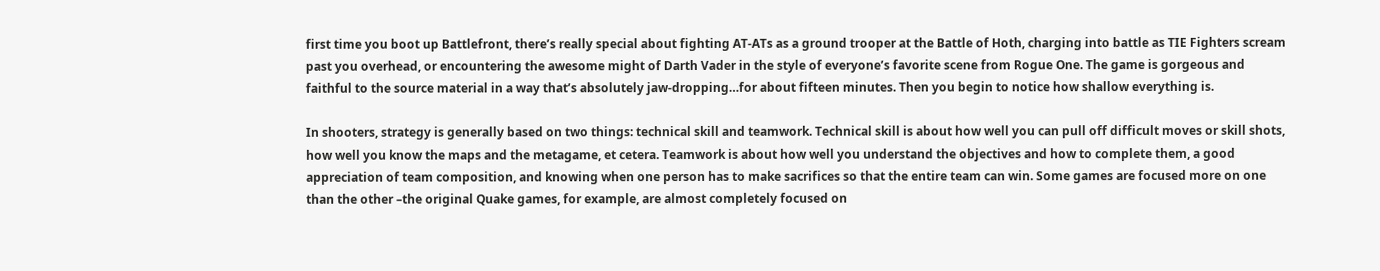first time you boot up Battlefront, there’s really special about fighting AT-ATs as a ground trooper at the Battle of Hoth, charging into battle as TIE Fighters scream past you overhead, or encountering the awesome might of Darth Vader in the style of everyone’s favorite scene from Rogue One. The game is gorgeous and faithful to the source material in a way that’s absolutely jaw-dropping…for about fifteen minutes. Then you begin to notice how shallow everything is.

In shooters, strategy is generally based on two things: technical skill and teamwork. Technical skill is about how well you can pull off difficult moves or skill shots, how well you know the maps and the metagame, et cetera. Teamwork is about how well you understand the objectives and how to complete them, a good appreciation of team composition, and knowing when one person has to make sacrifices so that the entire team can win. Some games are focused more on one than the other –the original Quake games, for example, are almost completely focused on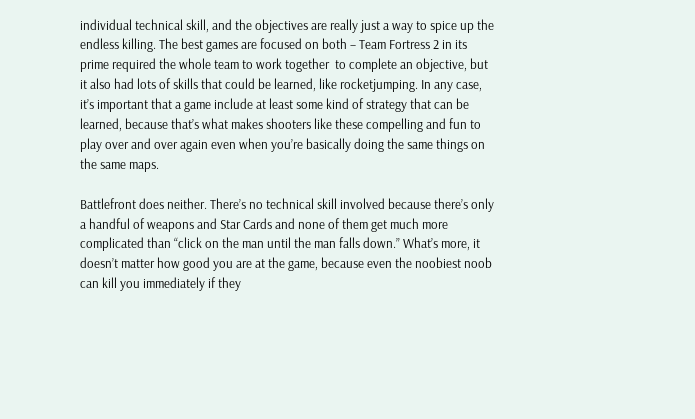individual technical skill, and the objectives are really just a way to spice up the endless killing. The best games are focused on both – Team Fortress 2 in its prime required the whole team to work together  to complete an objective, but it also had lots of skills that could be learned, like rocketjumping. In any case, it’s important that a game include at least some kind of strategy that can be learned, because that’s what makes shooters like these compelling and fun to play over and over again even when you’re basically doing the same things on the same maps.

Battlefront does neither. There’s no technical skill involved because there’s only a handful of weapons and Star Cards and none of them get much more complicated than “click on the man until the man falls down.” What’s more, it doesn’t matter how good you are at the game, because even the noobiest noob can kill you immediately if they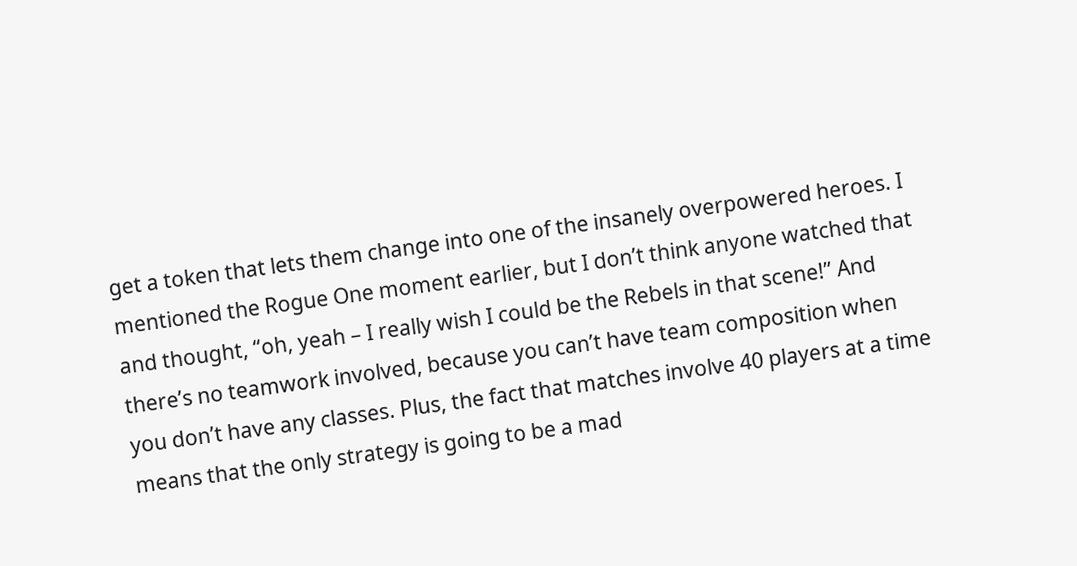get a token that lets them change into one of the insanely overpowered heroes. I mentioned the Rogue One moment earlier, but I don’t think anyone watched that and thought, “oh, yeah – I really wish I could be the Rebels in that scene!” And there’s no teamwork involved, because you can’t have team composition when you don’t have any classes. Plus, the fact that matches involve 40 players at a time means that the only strategy is going to be a mad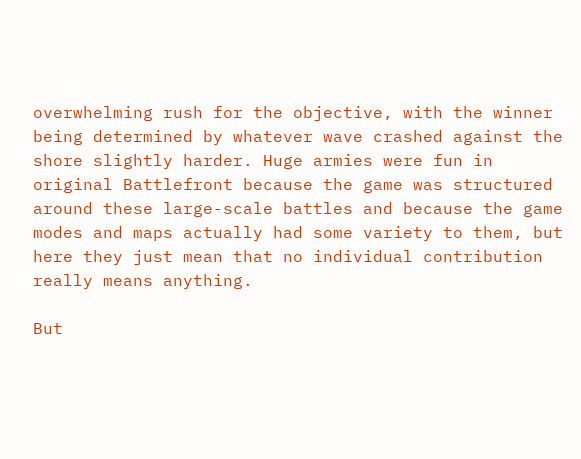overwhelming rush for the objective, with the winner being determined by whatever wave crashed against the shore slightly harder. Huge armies were fun in original Battlefront because the game was structured around these large-scale battles and because the game modes and maps actually had some variety to them, but here they just mean that no individual contribution really means anything.

But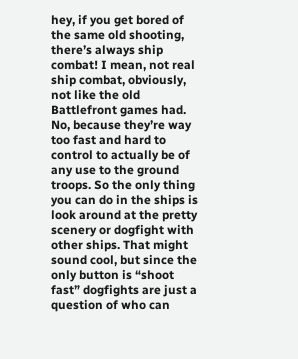hey, if you get bored of the same old shooting, there’s always ship combat! I mean, not real ship combat, obviously, not like the old Battlefront games had. No, because they’re way too fast and hard to control to actually be of any use to the ground troops. So the only thing you can do in the ships is look around at the pretty scenery or dogfight with other ships. That might sound cool, but since the only button is “shoot fast” dogfights are just a question of who can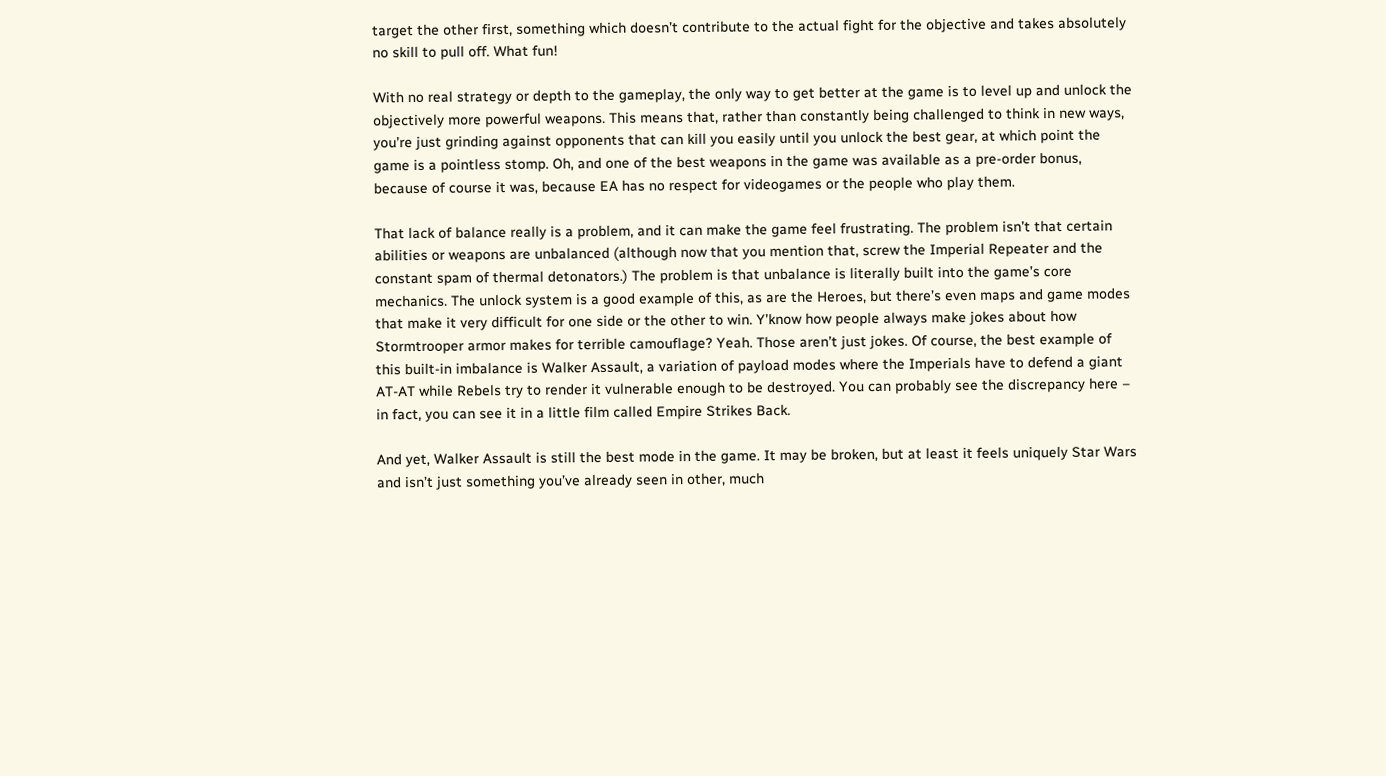target the other first, something which doesn’t contribute to the actual fight for the objective and takes absolutely no skill to pull off. What fun!

With no real strategy or depth to the gameplay, the only way to get better at the game is to level up and unlock the objectively more powerful weapons. This means that, rather than constantly being challenged to think in new ways, you’re just grinding against opponents that can kill you easily until you unlock the best gear, at which point the game is a pointless stomp. Oh, and one of the best weapons in the game was available as a pre-order bonus, because of course it was, because EA has no respect for videogames or the people who play them.

That lack of balance really is a problem, and it can make the game feel frustrating. The problem isn’t that certain abilities or weapons are unbalanced (although now that you mention that, screw the Imperial Repeater and the constant spam of thermal detonators.) The problem is that unbalance is literally built into the game’s core mechanics. The unlock system is a good example of this, as are the Heroes, but there’s even maps and game modes that make it very difficult for one side or the other to win. Y’know how people always make jokes about how Stormtrooper armor makes for terrible camouflage? Yeah. Those aren’t just jokes. Of course, the best example of this built-in imbalance is Walker Assault, a variation of payload modes where the Imperials have to defend a giant AT-AT while Rebels try to render it vulnerable enough to be destroyed. You can probably see the discrepancy here – in fact, you can see it in a little film called Empire Strikes Back.

And yet, Walker Assault is still the best mode in the game. It may be broken, but at least it feels uniquely Star Wars and isn’t just something you’ve already seen in other, much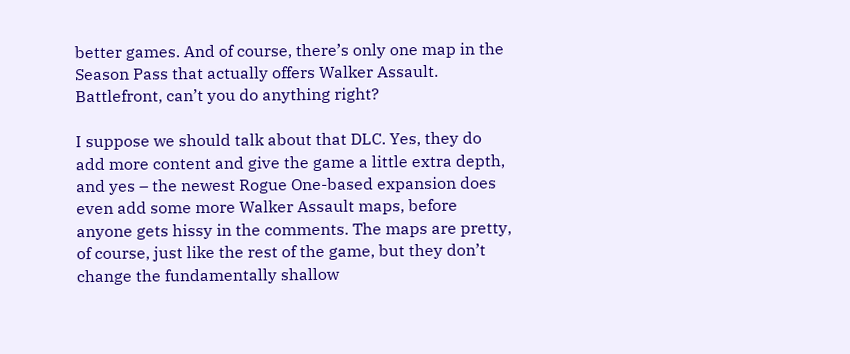better games. And of course, there’s only one map in the Season Pass that actually offers Walker Assault. Battlefront, can’t you do anything right?

I suppose we should talk about that DLC. Yes, they do add more content and give the game a little extra depth, and yes – the newest Rogue One-based expansion does even add some more Walker Assault maps, before anyone gets hissy in the comments. The maps are pretty, of course, just like the rest of the game, but they don’t change the fundamentally shallow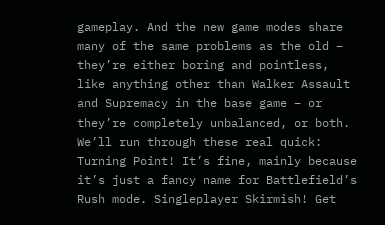gameplay. And the new game modes share many of the same problems as the old – they’re either boring and pointless, like anything other than Walker Assault and Supremacy in the base game – or they’re completely unbalanced, or both. We’ll run through these real quick: Turning Point! It’s fine, mainly because it’s just a fancy name for Battlefield’s Rush mode. Singleplayer Skirmish! Get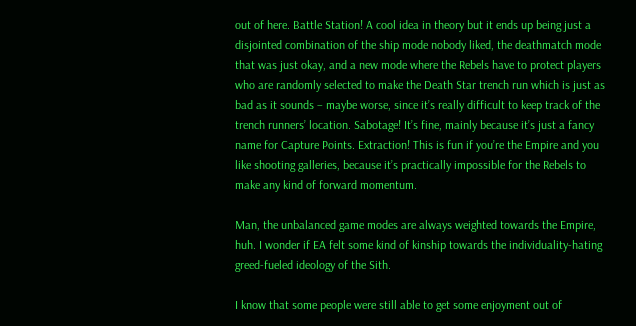out of here. Battle Station! A cool idea in theory but it ends up being just a disjointed combination of the ship mode nobody liked, the deathmatch mode that was just okay, and a new mode where the Rebels have to protect players who are randomly selected to make the Death Star trench run which is just as bad as it sounds – maybe worse, since it’s really difficult to keep track of the trench runners’ location. Sabotage! It’s fine, mainly because it’s just a fancy name for Capture Points. Extraction! This is fun if you’re the Empire and you like shooting galleries, because it’s practically impossible for the Rebels to make any kind of forward momentum.

Man, the unbalanced game modes are always weighted towards the Empire, huh. I wonder if EA felt some kind of kinship towards the individuality-hating greed-fueled ideology of the Sith.

I know that some people were still able to get some enjoyment out of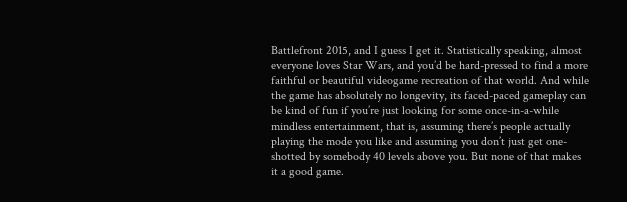Battlefront 2015, and I guess I get it. Statistically speaking, almost everyone loves Star Wars, and you’d be hard-pressed to find a more faithful or beautiful videogame recreation of that world. And while the game has absolutely no longevity, its faced-paced gameplay can be kind of fun if you’re just looking for some once-in-a-while mindless entertainment, that is, assuming there’s people actually playing the mode you like and assuming you don’t just get one-shotted by somebody 40 levels above you. But none of that makes it a good game.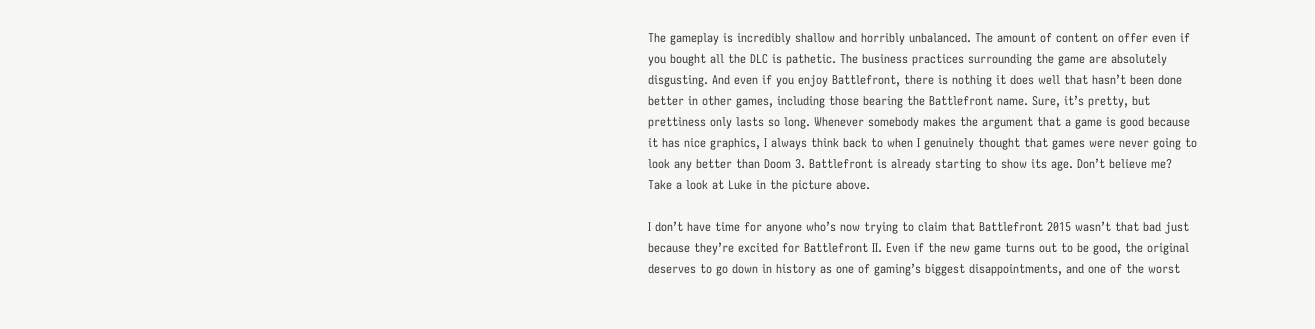The gameplay is incredibly shallow and horribly unbalanced. The amount of content on offer even if you bought all the DLC is pathetic. The business practices surrounding the game are absolutely disgusting. And even if you enjoy Battlefront, there is nothing it does well that hasn’t been done better in other games, including those bearing the Battlefront name. Sure, it’s pretty, but prettiness only lasts so long. Whenever somebody makes the argument that a game is good because it has nice graphics, I always think back to when I genuinely thought that games were never going to look any better than Doom 3. Battlefront is already starting to show its age. Don’t believe me? Take a look at Luke in the picture above.

I don’t have time for anyone who’s now trying to claim that Battlefront 2015 wasn’t that bad just because they’re excited for Battlefront II. Even if the new game turns out to be good, the original deserves to go down in history as one of gaming’s biggest disappointments, and one of the worst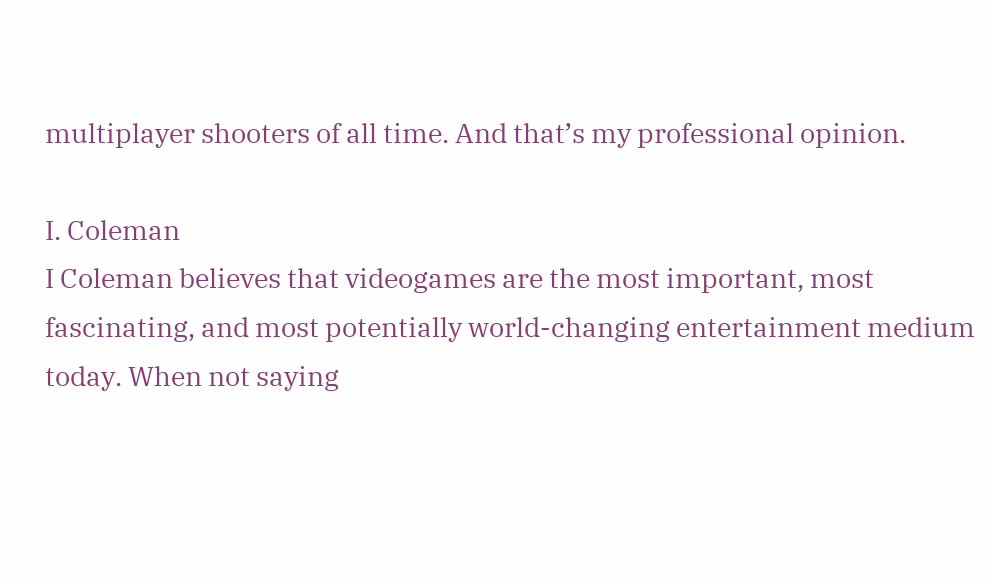multiplayer shooters of all time. And that’s my professional opinion.

I. Coleman
I Coleman believes that videogames are the most important, most fascinating, and most potentially world-changing entertainment medium today. When not saying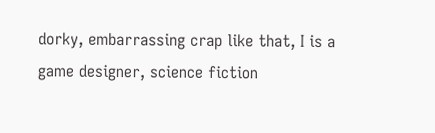dorky, embarrassing crap like that, I is a game designer, science fiction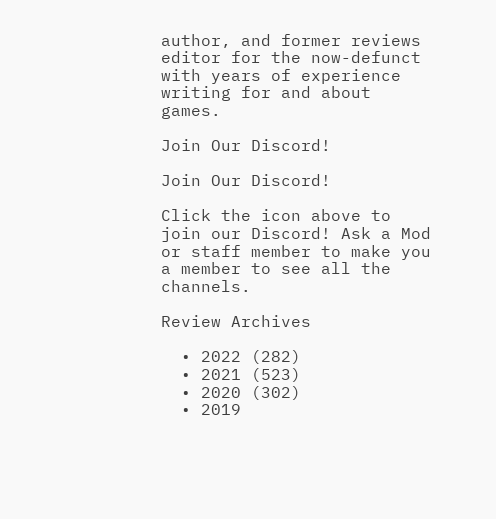author, and former reviews editor for the now-defunct with years of experience writing for and about games.

Join Our Discord!

Join Our Discord!

Click the icon above to join our Discord! Ask a Mod or staff member to make you a member to see all the channels.

Review Archives

  • 2022 (282)
  • 2021 (523)
  • 2020 (302)
  • 2019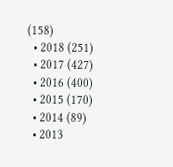(158)
  • 2018 (251)
  • 2017 (427)
  • 2016 (400)
  • 2015 (170)
  • 2014 (89)
  • 2013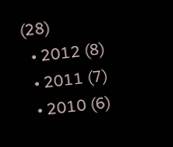(28)
  • 2012 (8)
  • 2011 (7)
  • 2010 (6)